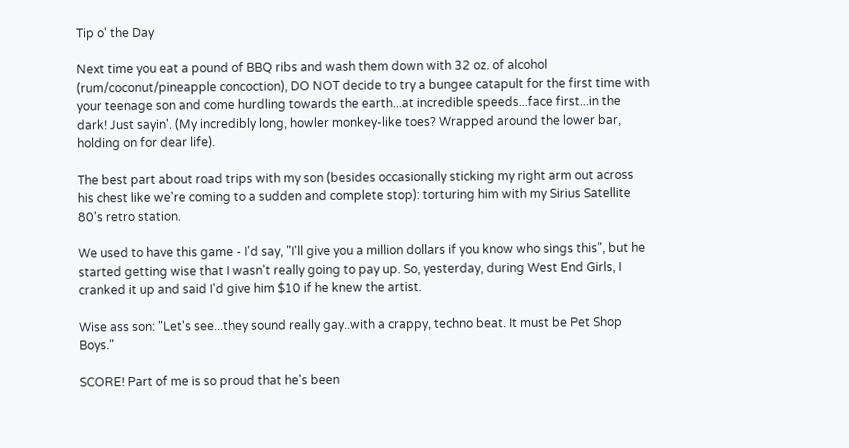Tip o' the Day

Next time you eat a pound of BBQ ribs and wash them down with 32 oz. of alcohol (rum/coconut/pineapple concoction), DO NOT decide to try a bungee catapult for the first time with your teenage son and come hurdling towards the earth...at incredible speeds...face first...in the dark! Just sayin'. (My incredibly long, howler monkey-like toes? Wrapped around the lower bar, holding on for dear life).

The best part about road trips with my son (besides occasionally sticking my right arm out across his chest like we're coming to a sudden and complete stop): torturing him with my Sirius Satellite 80's retro station.

We used to have this game - I'd say, "I'll give you a million dollars if you know who sings this", but he started getting wise that I wasn't really going to pay up. So, yesterday, during West End Girls, I cranked it up and said I'd give him $10 if he knew the artist.

Wise ass son: "Let's see...they sound really gay..with a crappy, techno beat. It must be Pet Shop Boys."

SCORE! Part of me is so proud that he's been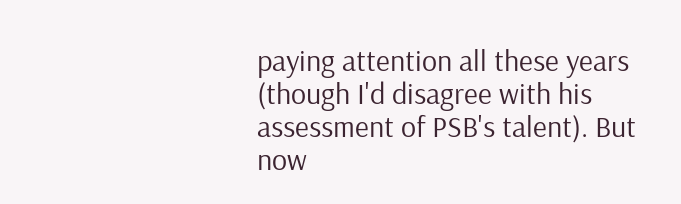paying attention all these years (though I'd disagree with his assessment of PSB's talent). But now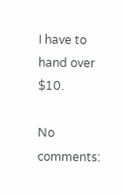I have to hand over $10.

No comments: